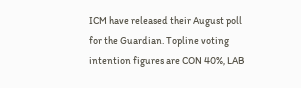ICM have released their August poll for the Guardian. Topline voting intention figures are CON 40%, LAB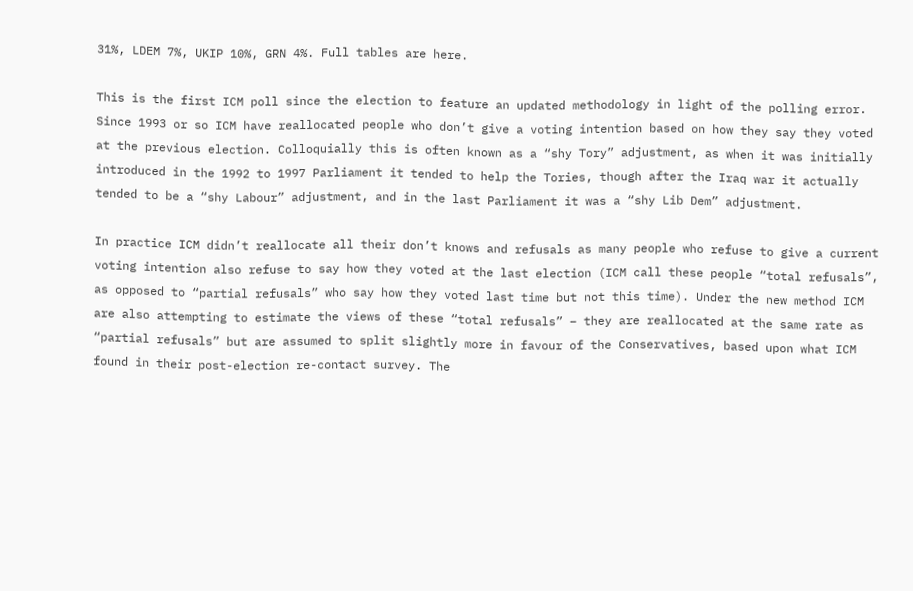31%, LDEM 7%, UKIP 10%, GRN 4%. Full tables are here.

This is the first ICM poll since the election to feature an updated methodology in light of the polling error. Since 1993 or so ICM have reallocated people who don’t give a voting intention based on how they say they voted at the previous election. Colloquially this is often known as a “shy Tory” adjustment, as when it was initially introduced in the 1992 to 1997 Parliament it tended to help the Tories, though after the Iraq war it actually tended to be a “shy Labour” adjustment, and in the last Parliament it was a “shy Lib Dem” adjustment.

In practice ICM didn’t reallocate all their don’t knows and refusals as many people who refuse to give a current voting intention also refuse to say how they voted at the last election (ICM call these people “total refusals”, as opposed to “partial refusals” who say how they voted last time but not this time). Under the new method ICM are also attempting to estimate the views of these “total refusals” – they are reallocated at the same rate as “partial refusals” but are assumed to split slightly more in favour of the Conservatives, based upon what ICM found in their post-election re-contact survey. The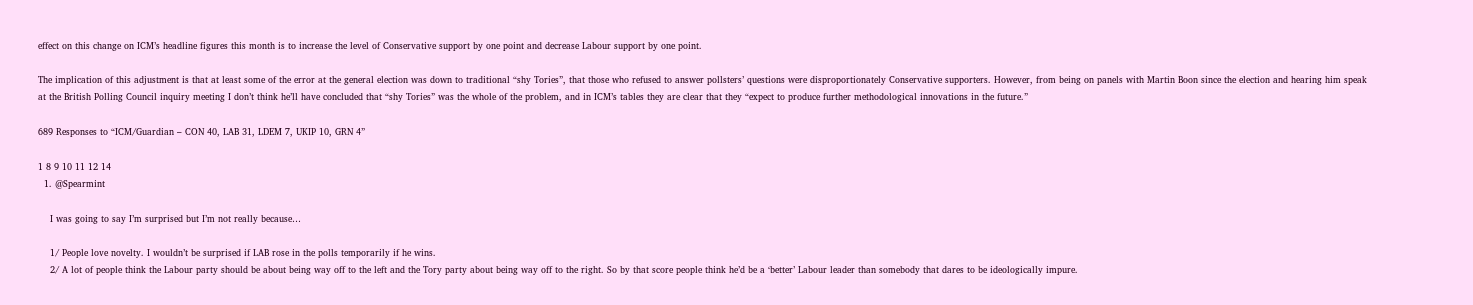effect on this change on ICM’s headline figures this month is to increase the level of Conservative support by one point and decrease Labour support by one point.

The implication of this adjustment is that at least some of the error at the general election was down to traditional “shy Tories”, that those who refused to answer pollsters’ questions were disproportionately Conservative supporters. However, from being on panels with Martin Boon since the election and hearing him speak at the British Polling Council inquiry meeting I don’t think he’ll have concluded that “shy Tories” was the whole of the problem, and in ICM’s tables they are clear that they “expect to produce further methodological innovations in the future.”

689 Responses to “ICM/Guardian – CON 40, LAB 31, LDEM 7, UKIP 10, GRN 4”

1 8 9 10 11 12 14
  1. @Spearmint

    I was going to say I’m surprised but I’m not really because…

    1/ People love novelty. I wouldn’t be surprised if LAB rose in the polls temporarily if he wins.
    2/ A lot of people think the Labour party should be about being way off to the left and the Tory party about being way off to the right. So by that score people think he’d be a ‘better’ Labour leader than somebody that dares to be ideologically impure.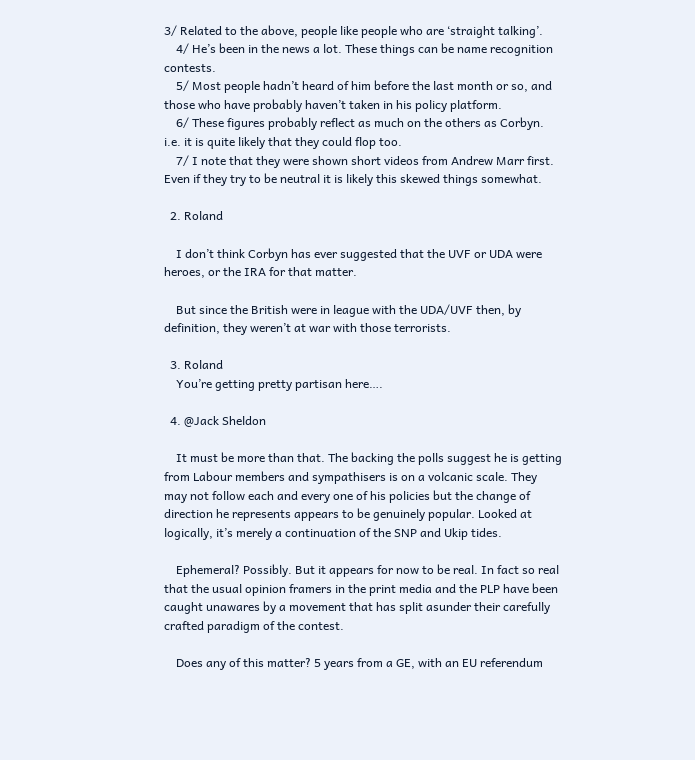3/ Related to the above, people like people who are ‘straight talking’.
    4/ He’s been in the news a lot. These things can be name recognition contests.
    5/ Most people hadn’t heard of him before the last month or so, and those who have probably haven’t taken in his policy platform.
    6/ These figures probably reflect as much on the others as Corbyn. i.e. it is quite likely that they could flop too.
    7/ I note that they were shown short videos from Andrew Marr first. Even if they try to be neutral it is likely this skewed things somewhat.

  2. Roland

    I don’t think Corbyn has ever suggested that the UVF or UDA were heroes, or the IRA for that matter.

    But since the British were in league with the UDA/UVF then, by definition, they weren’t at war with those terrorists.

  3. Roland
    You’re getting pretty partisan here….

  4. @Jack Sheldon

    It must be more than that. The backing the polls suggest he is getting from Labour members and sympathisers is on a volcanic scale. They may not follow each and every one of his policies but the change of direction he represents appears to be genuinely popular. Looked at logically, it’s merely a continuation of the SNP and Ukip tides.

    Ephemeral? Possibly. But it appears for now to be real. In fact so real that the usual opinion framers in the print media and the PLP have been caught unawares by a movement that has split asunder their carefully crafted paradigm of the contest.

    Does any of this matter? 5 years from a GE, with an EU referendum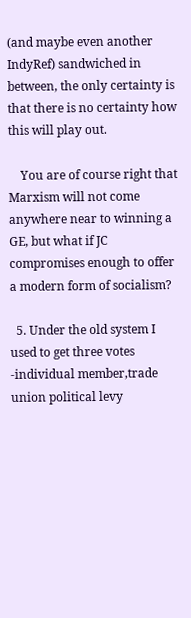(and maybe even another IndyRef) sandwiched in between, the only certainty is that there is no certainty how this will play out.

    You are of course right that Marxism will not come anywhere near to winning a GE, but what if JC compromises enough to offer a modern form of socialism?

  5. Under the old system I used to get three votes -individual member,trade union political levy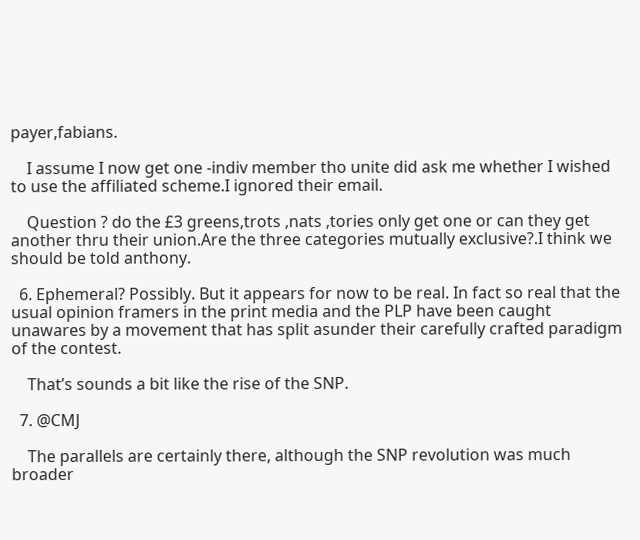payer,fabians.

    I assume I now get one -indiv member tho unite did ask me whether I wished to use the affiliated scheme.I ignored their email.

    Question ? do the £3 greens,trots ,nats ,tories only get one or can they get another thru their union.Are the three categories mutually exclusive?.I think we should be told anthony.

  6. Ephemeral? Possibly. But it appears for now to be real. In fact so real that the usual opinion framers in the print media and the PLP have been caught unawares by a movement that has split asunder their carefully crafted paradigm of the contest.

    That’s sounds a bit like the rise of the SNP.

  7. @CMJ

    The parallels are certainly there, although the SNP revolution was much broader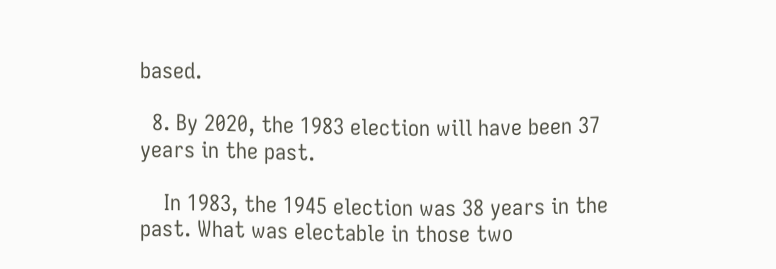based.

  8. By 2020, the 1983 election will have been 37 years in the past.

    In 1983, the 1945 election was 38 years in the past. What was electable in those two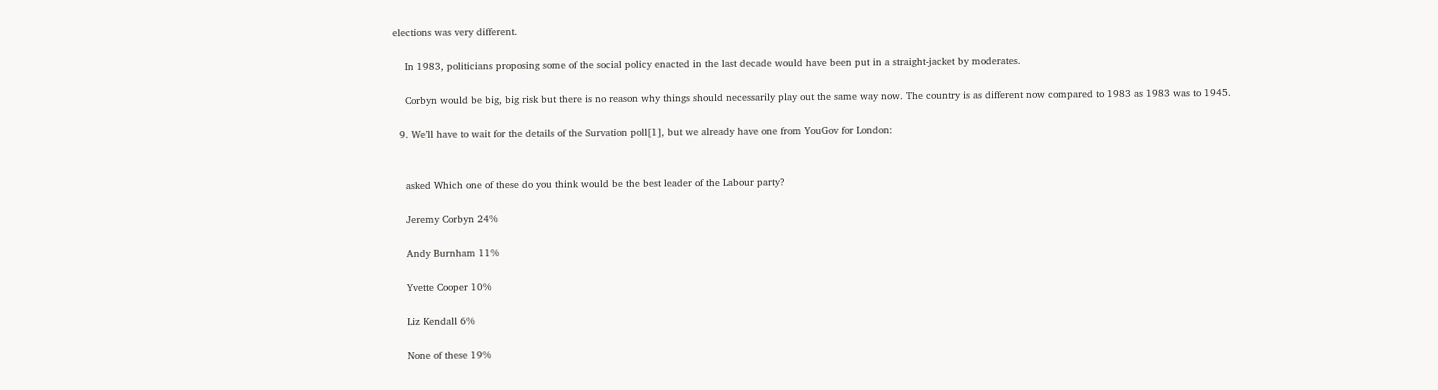elections was very different.

    In 1983, politicians proposing some of the social policy enacted in the last decade would have been put in a straight-jacket by moderates.

    Corbyn would be big, big risk but there is no reason why things should necessarily play out the same way now. The country is as different now compared to 1983 as 1983 was to 1945.

  9. We’ll have to wait for the details of the Survation poll[1], but we already have one from YouGov for London:


    asked Which one of these do you think would be the best leader of the Labour party?

    Jeremy Corbyn 24%

    Andy Burnham 11%

    Yvette Cooper 10%

    Liz Kendall 6%

    None of these 19%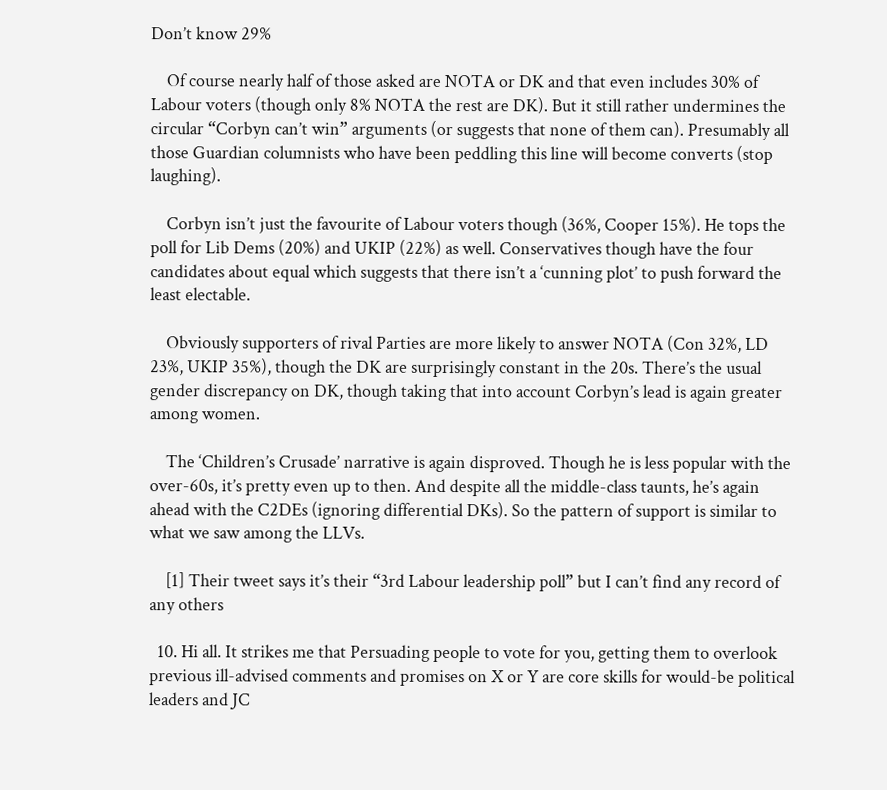Don’t know 29%

    Of course nearly half of those asked are NOTA or DK and that even includes 30% of Labour voters (though only 8% NOTA the rest are DK). But it still rather undermines the circular “Corbyn can’t win” arguments (or suggests that none of them can). Presumably all those Guardian columnists who have been peddling this line will become converts (stop laughing).

    Corbyn isn’t just the favourite of Labour voters though (36%, Cooper 15%). He tops the poll for Lib Dems (20%) and UKIP (22%) as well. Conservatives though have the four candidates about equal which suggests that there isn’t a ‘cunning plot’ to push forward the least electable.

    Obviously supporters of rival Parties are more likely to answer NOTA (Con 32%, LD 23%, UKIP 35%), though the DK are surprisingly constant in the 20s. There’s the usual gender discrepancy on DK, though taking that into account Corbyn’s lead is again greater among women.

    The ‘Children’s Crusade’ narrative is again disproved. Though he is less popular with the over-60s, it’s pretty even up to then. And despite all the middle-class taunts, he’s again ahead with the C2DEs (ignoring differential DKs). So the pattern of support is similar to what we saw among the LLVs.

    [1] Their tweet says it’s their “3rd Labour leadership poll” but I can’t find any record of any others

  10. Hi all. It strikes me that Persuading people to vote for you, getting them to overlook previous ill-advised comments and promises on X or Y are core skills for would-be political leaders and JC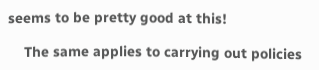seems to be pretty good at this!

    The same applies to carrying out policies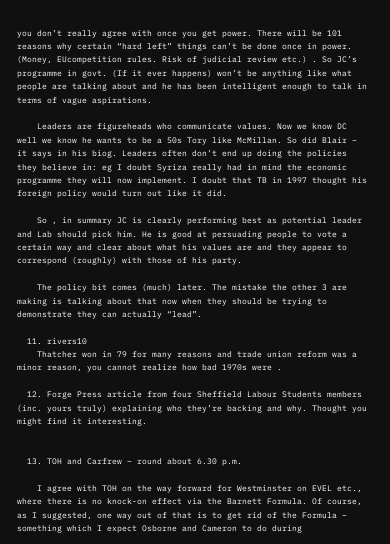you don’t really agree with once you get power. There will be 101 reasons why certain “hard left” things can’t be done once in power. (Money, EUcompetition rules. Risk of judicial review etc.) . So JC’s programme in govt. (If it ever happens) won’t be anything like what people are talking about and he has been intelligent enough to talk in terms of vague aspirations.

    Leaders are figureheads who communicate values. Now we know DC well we know he wants to be a 50s Tory like McMillan. So did Blair – it says in his biog. Leaders often don’t end up doing the policies they believe in: eg I doubt Syriza really had in mind the economic programme they will now implement. I doubt that TB in 1997 thought his foreign policy would turn out like it did.

    So , in summary JC is clearly performing best as potential leader and Lab should pick him. He is good at persuading people to vote a certain way and clear about what his values are and they appear to correspond (roughly) with those of his party.

    The policy bit comes (much) later. The mistake the other 3 are making is talking about that now when they should be trying to demonstrate they can actually “lead”.

  11. rivers10
    Thatcher won in 79 for many reasons and trade union reform was a minor reason, you cannot realize how bad 1970s were .

  12. Forge Press article from four Sheffield Labour Students members (inc. yours truly) explaining who they’re backing and why. Thought you might find it interesting.


  13. TOH and Carfrew – round about 6.30 p.m.

    I agree with TOH on the way forward for Westminster on EVEL etc., where there is no knock-on effect via the Barnett Formula. Of course, as I suggested, one way out of that is to get rid of the Formula – something which I expect Osborne and Cameron to do during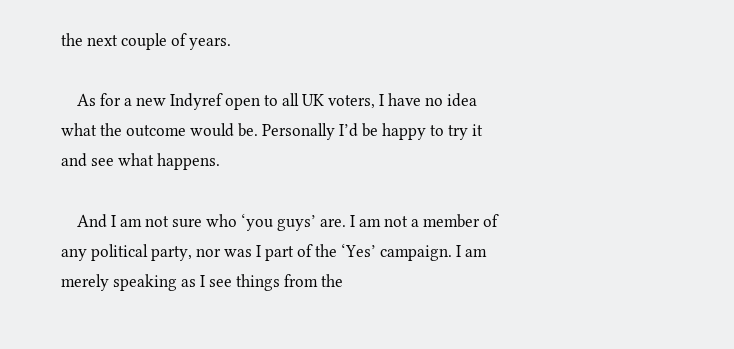the next couple of years.

    As for a new Indyref open to all UK voters, I have no idea what the outcome would be. Personally I’d be happy to try it and see what happens.

    And I am not sure who ‘you guys’ are. I am not a member of any political party, nor was I part of the ‘Yes’ campaign. I am merely speaking as I see things from the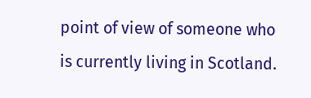point of view of someone who is currently living in Scotland.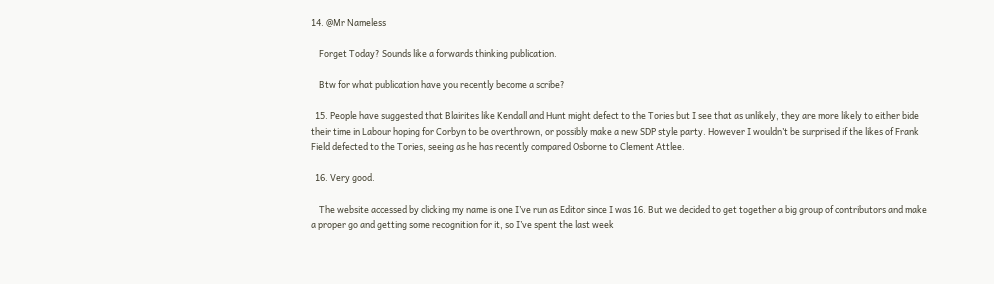14. @Mr Nameless

    Forget Today? Sounds like a forwards thinking publication.

    Btw for what publication have you recently become a scribe?

  15. People have suggested that Blairites like Kendall and Hunt might defect to the Tories but I see that as unlikely, they are more likely to either bide their time in Labour hoping for Corbyn to be overthrown, or possibly make a new SDP style party. However I wouldn’t be surprised if the likes of Frank Field defected to the Tories, seeing as he has recently compared Osborne to Clement Attlee.

  16. Very good.

    The website accessed by clicking my name is one I’ve run as Editor since I was 16. But we decided to get together a big group of contributors and make a proper go and getting some recognition for it, so I’ve spent the last week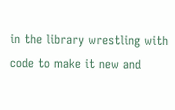in the library wrestling with code to make it new and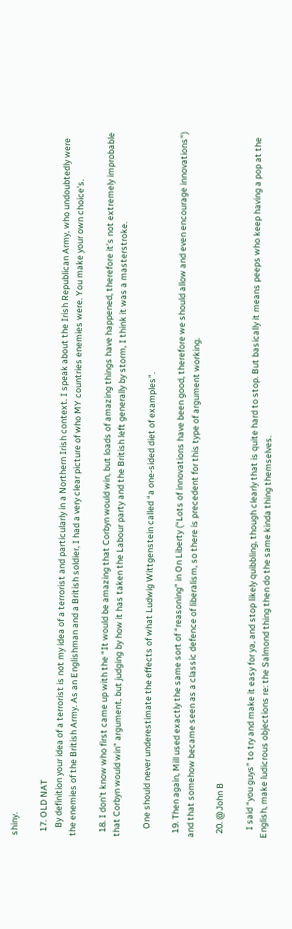shiny.

  17. OLD NAT
    By definition your idea of a terrorist is not my idea of a terrorist and particularly in a Northern Irish context. I speak about the Irish Republican Army, who undoubtedly were the enemies of the British Army. As an Englishman and a British soldier, I had a very clear picture of who MY countries enemies were. You make your own choice’s.

  18. I don’t know who first came up with the “It would be amazing that Corbyn would win, but loads of amazing things have happened, therefore it’s not extremely improbable that Corbyn would win” argument, but judging by how it has taken the Labour party and the British left generally by storm, I think it was a masterstroke.

    One should never underestimate the effects of what Ludwig Wittgenstein called “a one-sided diet of examples”.

  19. Then again, Mill used exactly the same sort of “reasoning” in On Liberty (“Lots of innovations have been good, therefore we should allow and even encourage innovations”) and that somehow became seen as a classic defence of liberalism, so there is precedent for this type of argument working.

  20. @John B

    I said “you guys” to try and make it easy for ya, and stop likely quibbling, though clearly that is quite hard to stop. But basically it means peeps who keep having a pop at the English, make ludicrous objections re: the Salmond thing then do the same kinda thing themselves.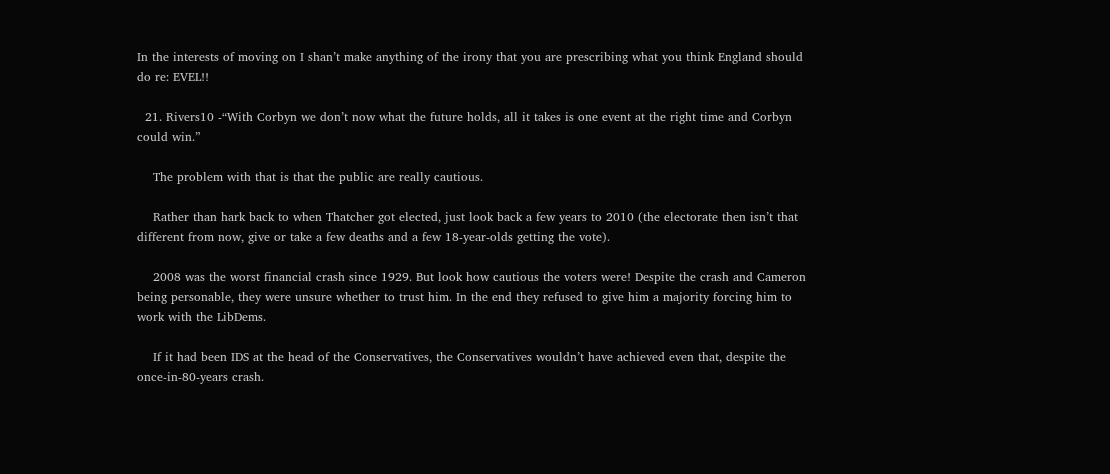In the interests of moving on I shan’t make anything of the irony that you are prescribing what you think England should do re: EVEL!!

  21. Rivers10 -“With Corbyn we don’t now what the future holds, all it takes is one event at the right time and Corbyn could win.”

    The problem with that is that the public are really cautious.

    Rather than hark back to when Thatcher got elected, just look back a few years to 2010 (the electorate then isn’t that different from now, give or take a few deaths and a few 18-year-olds getting the vote).

    2008 was the worst financial crash since 1929. But look how cautious the voters were! Despite the crash and Cameron being personable, they were unsure whether to trust him. In the end they refused to give him a majority forcing him to work with the LibDems.

    If it had been IDS at the head of the Conservatives, the Conservatives wouldn’t have achieved even that, despite the once-in-80-years crash.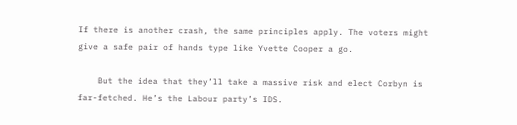If there is another crash, the same principles apply. The voters might give a safe pair of hands type like Yvette Cooper a go.

    But the idea that they’ll take a massive risk and elect Corbyn is far-fetched. He’s the Labour party’s IDS.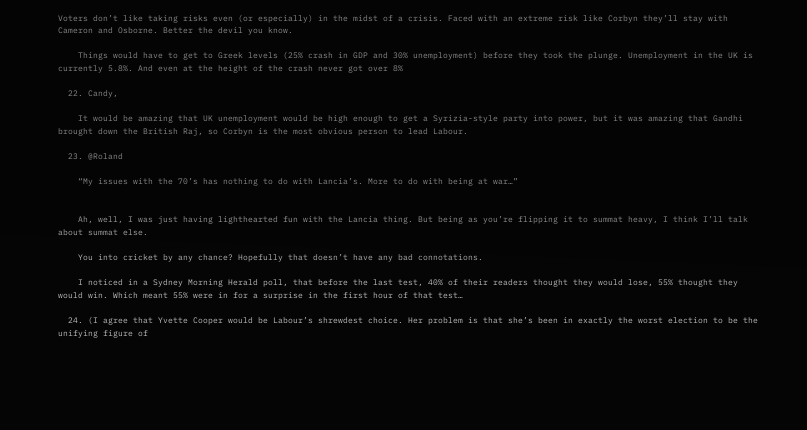Voters don’t like taking risks even (or especially) in the midst of a crisis. Faced with an extreme risk like Corbyn they’ll stay with Cameron and Osborne. Better the devil you know.

    Things would have to get to Greek levels (25% crash in GDP and 30% unemployment) before they took the plunge. Unemployment in the UK is currently 5.8%. And even at the height of the crash never got over 8%

  22. Candy,

    It would be amazing that UK unemployment would be high enough to get a Syrizia-style party into power, but it was amazing that Gandhi brought down the British Raj, so Corbyn is the most obvious person to lead Labour.

  23. @Roland

    “My issues with the 70’s has nothing to do with Lancia’s. More to do with being at war…”


    Ah, well, I was just having lighthearted fun with the Lancia thing. But being as you’re flipping it to summat heavy, I think I’ll talk about summat else.

    You into cricket by any chance? Hopefully that doesn’t have any bad connotations.

    I noticed in a Sydney Morning Herald poll, that before the last test, 40% of their readers thought they would lose, 55% thought they would win. Which meant 55% were in for a surprise in the first hour of that test…

  24. (I agree that Yvette Cooper would be Labour’s shrewdest choice. Her problem is that she’s been in exactly the worst election to be the unifying figure of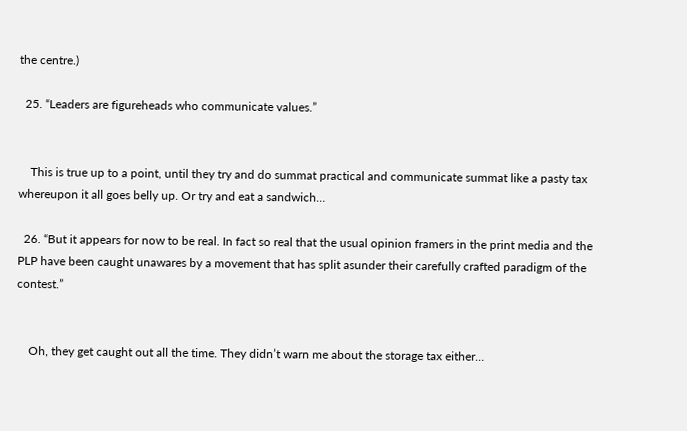the centre.)

  25. “Leaders are figureheads who communicate values.”


    This is true up to a point, until they try and do summat practical and communicate summat like a pasty tax whereupon it all goes belly up. Or try and eat a sandwich…

  26. “But it appears for now to be real. In fact so real that the usual opinion framers in the print media and the PLP have been caught unawares by a movement that has split asunder their carefully crafted paradigm of the contest.”


    Oh, they get caught out all the time. They didn’t warn me about the storage tax either…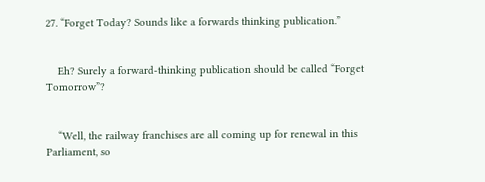27. “Forget Today? Sounds like a forwards thinking publication.”


    Eh? Surely a forward-thinking publication should be called “Forget Tomorrow”?


    “Well, the railway franchises are all coming up for renewal in this Parliament, so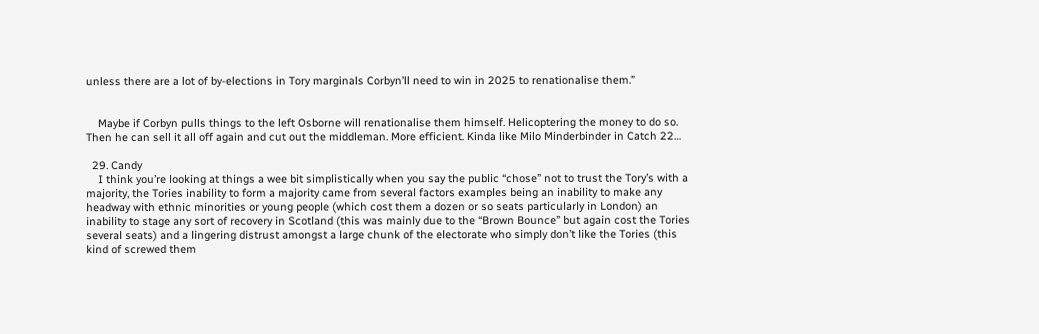unless there are a lot of by-elections in Tory marginals Corbyn’ll need to win in 2025 to renationalise them.”


    Maybe if Corbyn pulls things to the left Osborne will renationalise them himself. Helicoptering the money to do so. Then he can sell it all off again and cut out the middleman. More efficient. Kinda like Milo Minderbinder in Catch 22…

  29. Candy
    I think you’re looking at things a wee bit simplistically when you say the public “chose” not to trust the Tory’s with a majority, the Tories inability to form a majority came from several factors examples being an inability to make any headway with ethnic minorities or young people (which cost them a dozen or so seats particularly in London) an inability to stage any sort of recovery in Scotland (this was mainly due to the “Brown Bounce” but again cost the Tories several seats) and a lingering distrust amongst a large chunk of the electorate who simply don’t like the Tories (this kind of screwed them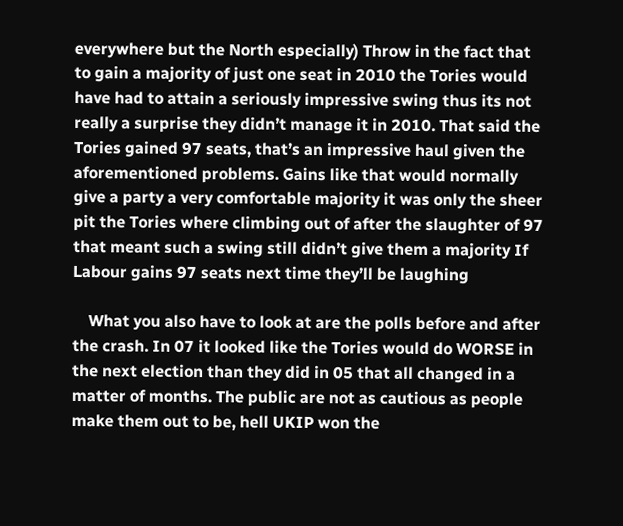everywhere but the North especially) Throw in the fact that to gain a majority of just one seat in 2010 the Tories would have had to attain a seriously impressive swing thus its not really a surprise they didn’t manage it in 2010. That said the Tories gained 97 seats, that’s an impressive haul given the aforementioned problems. Gains like that would normally give a party a very comfortable majority it was only the sheer pit the Tories where climbing out of after the slaughter of 97 that meant such a swing still didn’t give them a majority If Labour gains 97 seats next time they’ll be laughing

    What you also have to look at are the polls before and after the crash. In 07 it looked like the Tories would do WORSE in the next election than they did in 05 that all changed in a matter of months. The public are not as cautious as people make them out to be, hell UKIP won the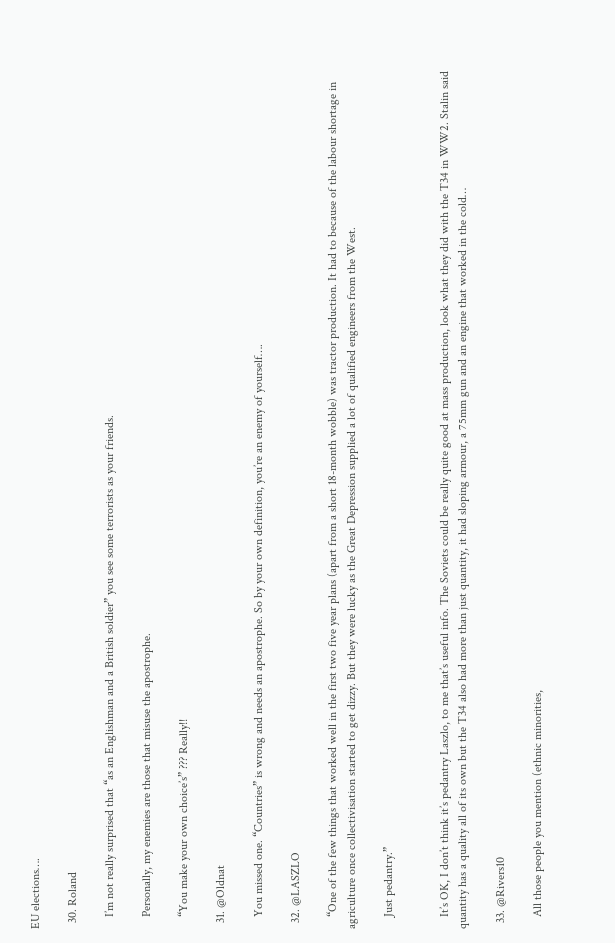EU elections….

  30. Roland

    I’m not really surprised that “as an Englishman and a British soldier” you see some terrorists as your friends.

    Personally, my enemies are those that misuse the apostrophe.

    “You make your own choice’s” ??? Really!!

  31. @Oldnat

    You missed one. “Countries” is wrong and needs an apostrophe. So by your own definition, you’re an enemy of yourself….

  32. @LASZLO

    “One of the few things that worked well in the first two five year plans (apart from a short 18-month wobble) was tractor production. It had to because of the labour shortage in agriculture once collectivisation started to get dizzy. But they were lucky as the Great Depression supplied a lot of qualified engineers from the West.

    Just pedantry.”


    It’s OK, I don’t think it’s pedantry Laszlo, to me that’s useful info. The Soviets could be really quite good at mass production, look what they did with the T34 in WW2. Stalin said quantity has a quality all of its own but the T34 also had more than just quantity, it had sloping armour, a 75mm gun and an engine that worked in the cold…

  33. @Rivers10

    All those people you mention (ethnic minorities,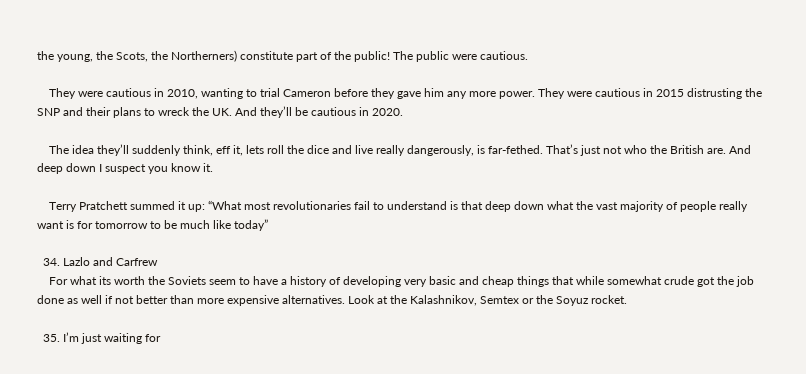the young, the Scots, the Northerners) constitute part of the public! The public were cautious.

    They were cautious in 2010, wanting to trial Cameron before they gave him any more power. They were cautious in 2015 distrusting the SNP and their plans to wreck the UK. And they’ll be cautious in 2020.

    The idea they’ll suddenly think, eff it, lets roll the dice and live really dangerously, is far-fethed. That’s just not who the British are. And deep down I suspect you know it.

    Terry Pratchett summed it up: “What most revolutionaries fail to understand is that deep down what the vast majority of people really want is for tomorrow to be much like today”

  34. Lazlo and Carfrew
    For what its worth the Soviets seem to have a history of developing very basic and cheap things that while somewhat crude got the job done as well if not better than more expensive alternatives. Look at the Kalashnikov, Semtex or the Soyuz rocket.

  35. I’m just waiting for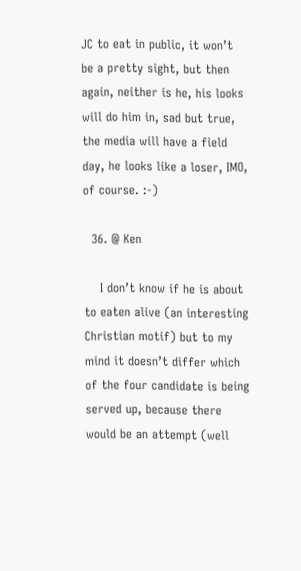JC to eat in public, it won’t be a pretty sight, but then again, neither is he, his looks will do him in, sad but true, the media will have a field day, he looks like a loser, IMO, of course. :-)

  36. @ Ken

    I don’t know if he is about to eaten alive (an interesting Christian motif) but to my mind it doesn’t differ which of the four candidate is being served up, because there would be an attempt (well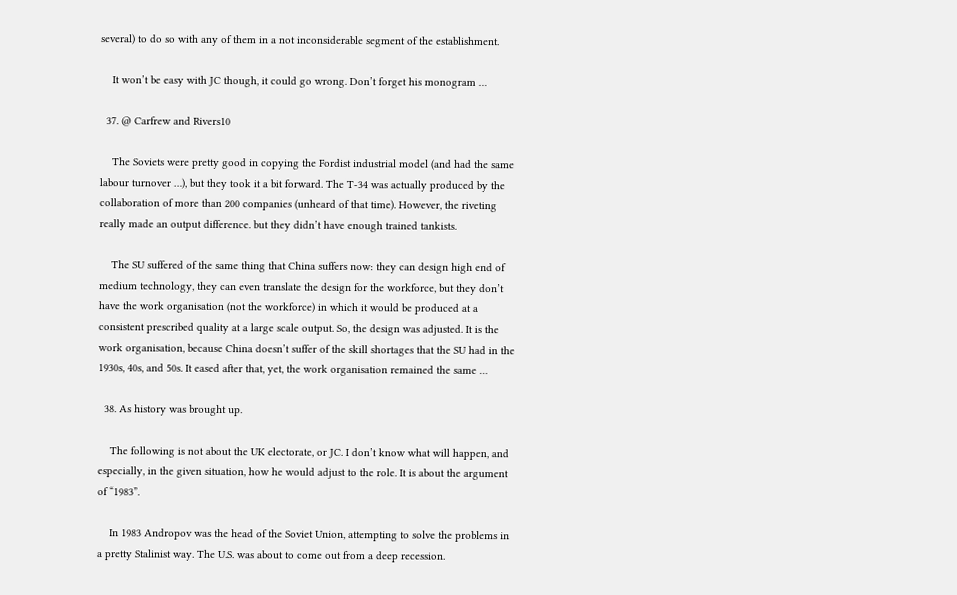several) to do so with any of them in a not inconsiderable segment of the establishment.

    It won’t be easy with JC though, it could go wrong. Don’t forget his monogram …

  37. @ Carfrew and Rivers10

    The Soviets were pretty good in copying the Fordist industrial model (and had the same labour turnover …), but they took it a bit forward. The T-34 was actually produced by the collaboration of more than 200 companies (unheard of that time). However, the riveting really made an output difference. but they didn’t have enough trained tankists.

    The SU suffered of the same thing that China suffers now: they can design high end of medium technology, they can even translate the design for the workforce, but they don’t have the work organisation (not the workforce) in which it would be produced at a consistent prescribed quality at a large scale output. So, the design was adjusted. It is the work organisation, because China doesn’t suffer of the skill shortages that the SU had in the 1930s, 40s, and 50s. It eased after that, yet, the work organisation remained the same …

  38. As history was brought up.

    The following is not about the UK electorate, or JC. I don’t know what will happen, and especially, in the given situation, how he would adjust to the role. It is about the argument of “1983”.

    In 1983 Andropov was the head of the Soviet Union, attempting to solve the problems in a pretty Stalinist way. The U.S. was about to come out from a deep recession.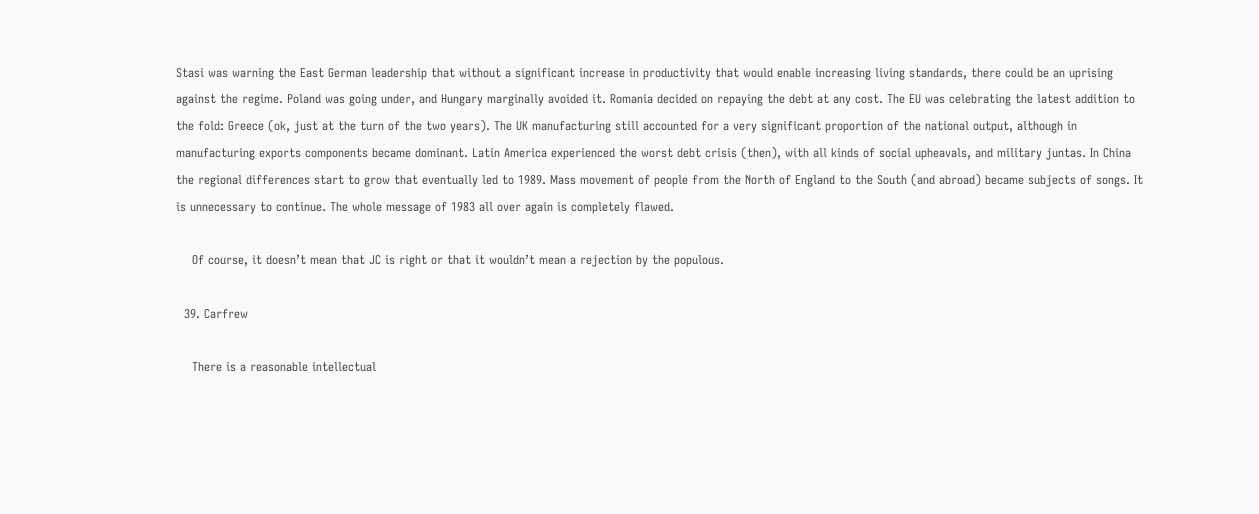Stasi was warning the East German leadership that without a significant increase in productivity that would enable increasing living standards, there could be an uprising against the regime. Poland was going under, and Hungary marginally avoided it. Romania decided on repaying the debt at any cost. The EU was celebrating the latest addition to the fold: Greece (ok, just at the turn of the two years). The UK manufacturing still accounted for a very significant proportion of the national output, although in manufacturing exports components became dominant. Latin America experienced the worst debt crisis (then), with all kinds of social upheavals, and military juntas. In China the regional differences start to grow that eventually led to 1989. Mass movement of people from the North of England to the South (and abroad) became subjects of songs. It is unnecessary to continue. The whole message of 1983 all over again is completely flawed.

    Of course, it doesn’t mean that JC is right or that it wouldn’t mean a rejection by the populous.

  39. Carfrew

    There is a reasonable intellectual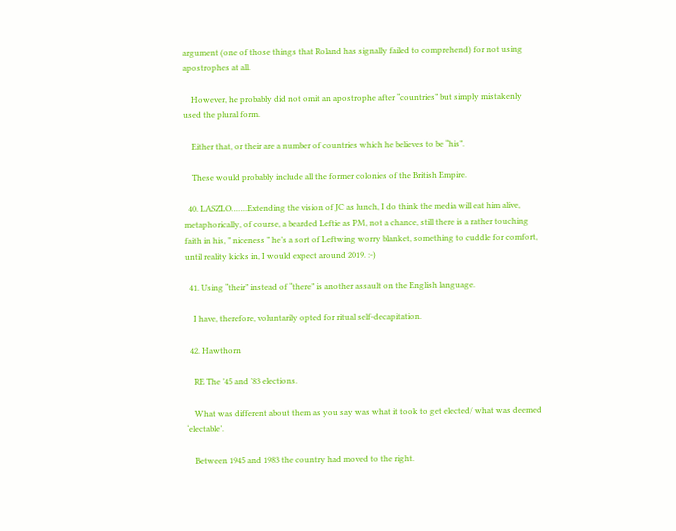argument (one of those things that Roland has signally failed to comprehend) for not using apostrophes at all.

    However, he probably did not omit an apostrophe after “countries” but simply mistakenly used the plural form.

    Either that, or their are a number of countries which he believes to be “his”.

    These would probably include all the former colonies of the British Empire.

  40. LASZLO…….Extending the vision of JC as lunch, I do think the media will eat him alive, metaphorically, of course, a bearded Leftie as PM, not a chance, still there is a rather touching faith in his, ” niceness ” he’s a sort of Leftwing worry blanket, something to cuddle for comfort, until reality kicks in, I would expect around 2019. :-)

  41. Using “their” instead of “there” is another assault on the English language.

    I have, therefore, voluntarily opted for ritual self-decapitation.

  42. Hawthorn

    RE The ’45 and ’83 elections.

    What was different about them as you say was what it took to get elected/ what was deemed ‘electable’.

    Between 1945 and 1983 the country had moved to the right.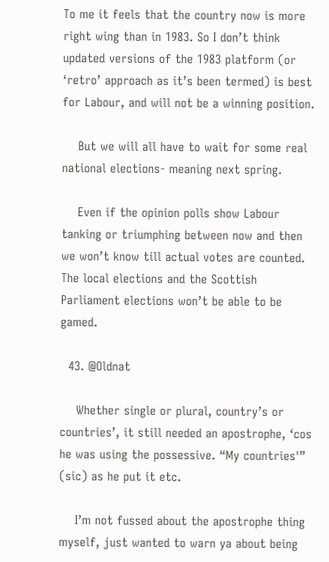To me it feels that the country now is more right wing than in 1983. So I don’t think updated versions of the 1983 platform (or ‘retro’ approach as it’s been termed) is best for Labour, and will not be a winning position.

    But we will all have to wait for some real national elections- meaning next spring.

    Even if the opinion polls show Labour tanking or triumphing between now and then we won’t know till actual votes are counted. The local elections and the Scottish Parliament elections won’t be able to be gamed.

  43. @Oldnat

    Whether single or plural, country’s or countries’, it still needed an apostrophe, ‘cos he was using the possessive. “My countries'” (sic) as he put it etc.

    I’m not fussed about the apostrophe thing myself, just wanted to warn ya about being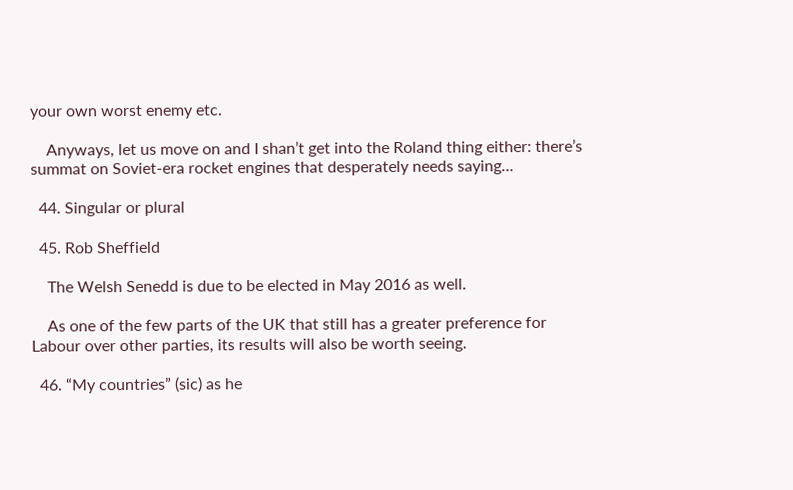your own worst enemy etc.

    Anyways, let us move on and I shan’t get into the Roland thing either: there’s summat on Soviet-era rocket engines that desperately needs saying…

  44. Singular or plural

  45. Rob Sheffield

    The Welsh Senedd is due to be elected in May 2016 as well.

    As one of the few parts of the UK that still has a greater preference for Labour over other parties, its results will also be worth seeing.

  46. “My countries” (sic) as he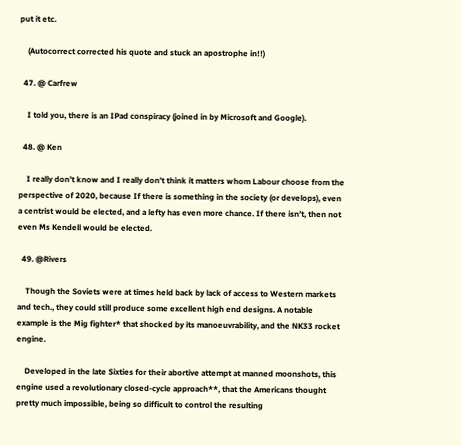put it etc.

    (Autocorrect corrected his quote and stuck an apostrophe in!!)

  47. @ Carfrew

    I told you, there is an IPad conspiracy (joined in by Microsoft and Google).

  48. @ Ken

    I really don’t know and I really don’t think it matters whom Labour choose from the perspective of 2020, because If there is something in the society (or develops), even a centrist would be elected, and a lefty has even more chance. If there isn’t, then not even Ms Kendell would be elected.

  49. @Rivers

    Though the Soviets were at times held back by lack of access to Western markets and tech., they could still produce some excellent high end designs. A notable example is the Mig fighter* that shocked by its manoeuvrability, and the NK33 rocket engine.

    Developed in the late Sixties for their abortive attempt at manned moonshots, this engine used a revolutionary closed-cycle approach**, that the Americans thought pretty much impossible, being so difficult to control the resulting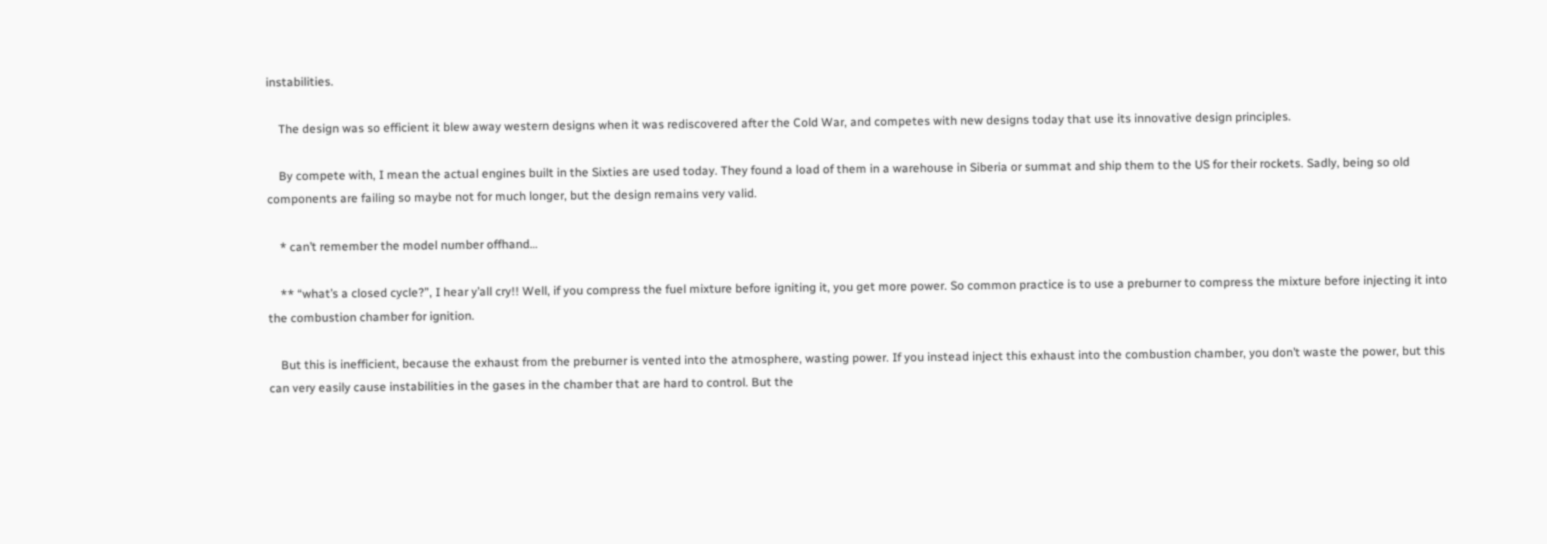instabilities.

    The design was so efficient it blew away western designs when it was rediscovered after the Cold War, and competes with new designs today that use its innovative design principles.

    By compete with, I mean the actual engines built in the Sixties are used today. They found a load of them in a warehouse in Siberia or summat and ship them to the US for their rockets. Sadly, being so old components are failing so maybe not for much longer, but the design remains very valid.

    * can’t remember the model number offhand…

    ** “what’s a closed cycle?”, I hear y’all cry!! Well, if you compress the fuel mixture before igniting it, you get more power. So common practice is to use a preburner to compress the mixture before injecting it into the combustion chamber for ignition.

    But this is inefficient, because the exhaust from the preburner is vented into the atmosphere, wasting power. If you instead inject this exhaust into the combustion chamber, you don’t waste the power, but this can very easily cause instabilities in the gases in the chamber that are hard to control. But the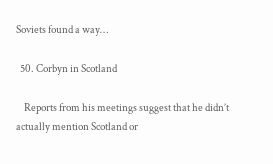Soviets found a way…

  50. Corbyn in Scotland

    Reports from his meetings suggest that he didn’t actually mention Scotland or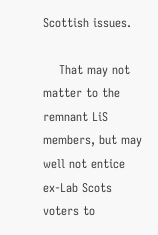Scottish issues.

    That may not matter to the remnant LiS members, but may well not entice ex-Lab Scots voters to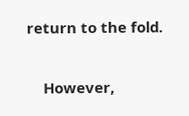return to the fold.

    However,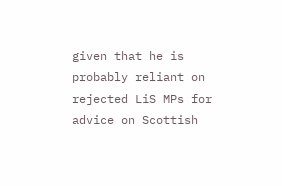given that he is probably reliant on rejected LiS MPs for advice on Scottish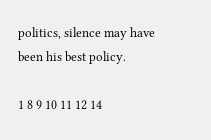politics, silence may have been his best policy.

1 8 9 10 11 12 14